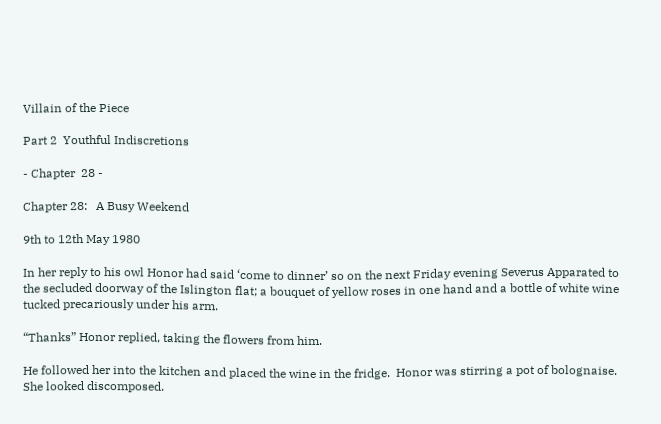Villain of the Piece

Part 2  Youthful Indiscretions

- Chapter  28 -

Chapter 28:   A Busy Weekend

9th to 12th May 1980

In her reply to his owl Honor had said ‘come to dinner’ so on the next Friday evening Severus Apparated to the secluded doorway of the Islington flat; a bouquet of yellow roses in one hand and a bottle of white wine tucked precariously under his arm.

“Thanks” Honor replied, taking the flowers from him.

He followed her into the kitchen and placed the wine in the fridge.  Honor was stirring a pot of bolognaise.  She looked discomposed.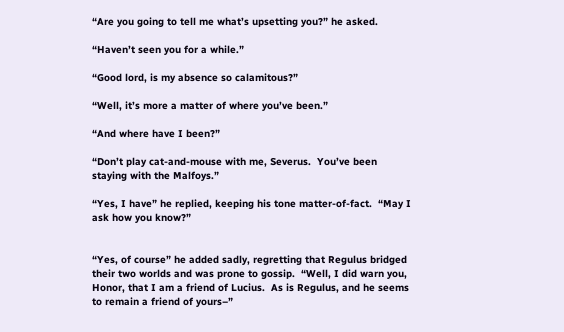“Are you going to tell me what’s upsetting you?” he asked.

“Haven’t seen you for a while.”

“Good lord, is my absence so calamitous?”

“Well, it’s more a matter of where you’ve been.”

“And where have I been?”

“Don’t play cat-and-mouse with me, Severus.  You’ve been staying with the Malfoys.”

“Yes, I have” he replied, keeping his tone matter-of-fact.  “May I ask how you know?”


“Yes, of course” he added sadly, regretting that Regulus bridged their two worlds and was prone to gossip.  “Well, I did warn you, Honor, that I am a friend of Lucius.  As is Regulus, and he seems to remain a friend of yours–”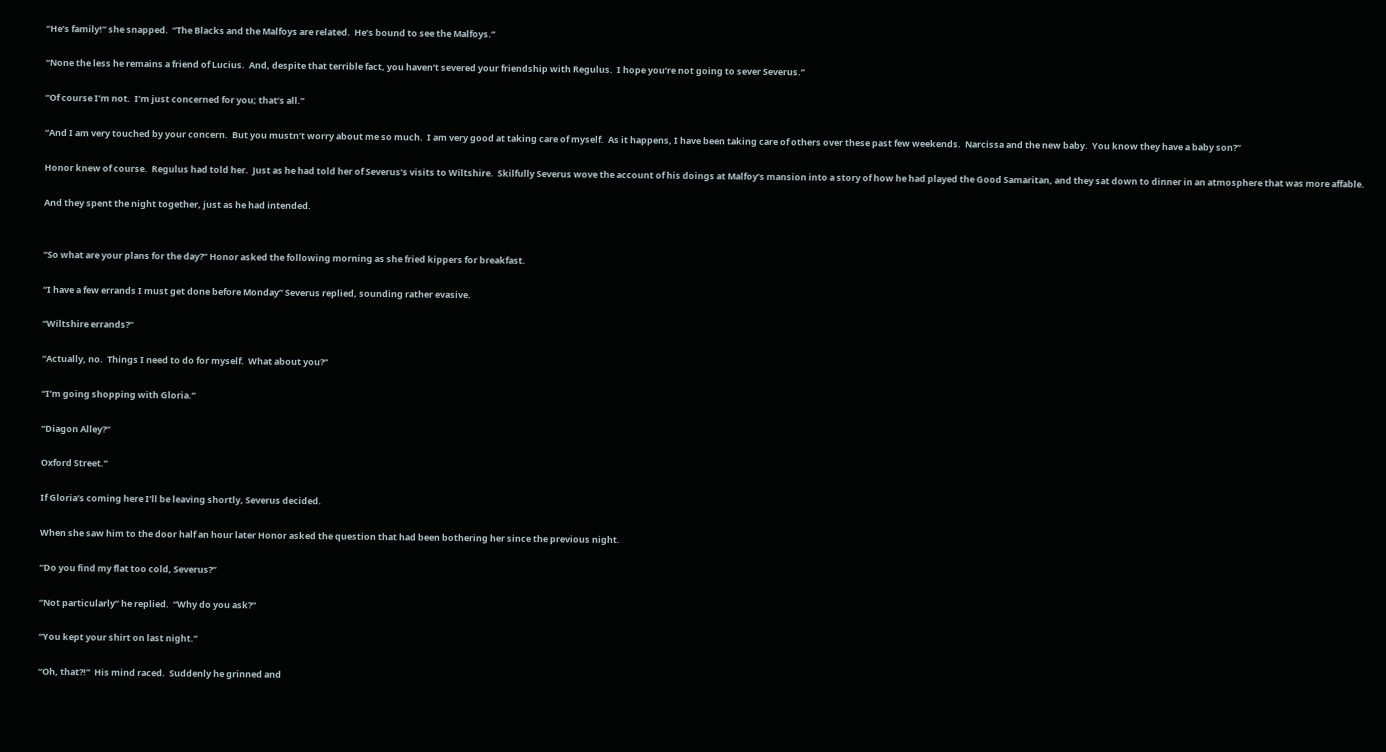“He’s family!” she snapped.  “The Blacks and the Malfoys are related.  He’s bound to see the Malfoys.”

“None the less he remains a friend of Lucius.  And, despite that terrible fact, you haven’t severed your friendship with Regulus.  I hope you’re not going to sever Severus.”

“Of course I’m not.  I’m just concerned for you; that’s all.”

“And I am very touched by your concern.  But you mustn’t worry about me so much.  I am very good at taking care of myself.  As it happens, I have been taking care of others over these past few weekends.  Narcissa and the new baby.  You know they have a baby son?”

Honor knew of course.  Regulus had told her.  Just as he had told her of Severus’s visits to Wiltshire.  Skilfully Severus wove the account of his doings at Malfoy’s mansion into a story of how he had played the Good Samaritan, and they sat down to dinner in an atmosphere that was more affable.

And they spent the night together, just as he had intended.


“So what are your plans for the day?” Honor asked the following morning as she fried kippers for breakfast.

“I have a few errands I must get done before Monday” Severus replied, sounding rather evasive.

“Wiltshire errands?”

“Actually, no.  Things I need to do for myself.  What about you?”

“I’m going shopping with Gloria.”

“Diagon Alley?”

Oxford Street.”

If Gloria’s coming here I’ll be leaving shortly, Severus decided.

When she saw him to the door half an hour later Honor asked the question that had been bothering her since the previous night.

“Do you find my flat too cold, Severus?”

“Not particularly” he replied.  “Why do you ask?”

“You kept your shirt on last night.”

“Oh, that?!”  His mind raced.  Suddenly he grinned and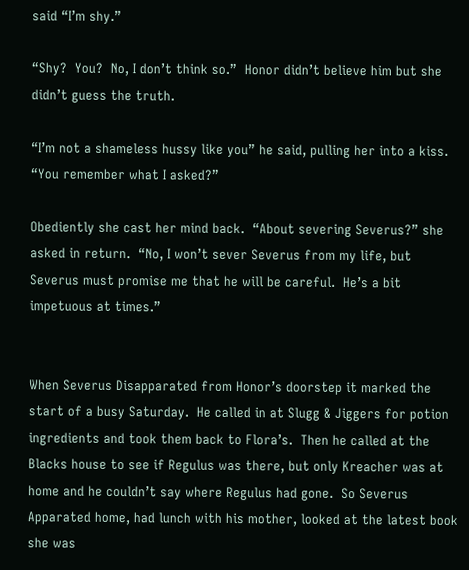said “I’m shy.”

“Shy?  You?  No, I don’t think so.”  Honor didn’t believe him but she didn’t guess the truth.

“I’m not a shameless hussy like you” he said, pulling her into a kiss.  “You remember what I asked?”

Obediently she cast her mind back.  “About severing Severus?” she asked in return.  “No, I won’t sever Severus from my life, but Severus must promise me that he will be careful.  He’s a bit impetuous at times.”


When Severus Disapparated from Honor’s doorstep it marked the start of a busy Saturday.  He called in at Slugg & Jiggers for potion ingredients and took them back to Flora’s.  Then he called at the Blacks house to see if Regulus was there, but only Kreacher was at home and he couldn’t say where Regulus had gone.  So Severus Apparated home, had lunch with his mother, looked at the latest book she was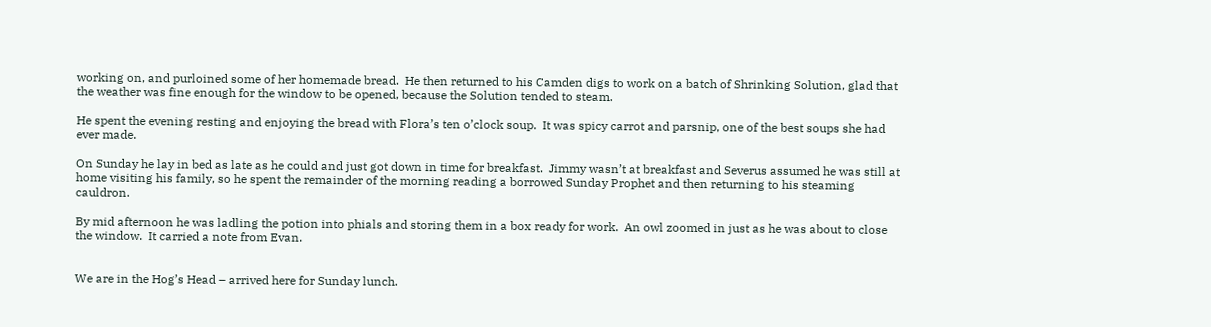working on, and purloined some of her homemade bread.  He then returned to his Camden digs to work on a batch of Shrinking Solution, glad that the weather was fine enough for the window to be opened, because the Solution tended to steam.

He spent the evening resting and enjoying the bread with Flora’s ten o’clock soup.  It was spicy carrot and parsnip, one of the best soups she had ever made.

On Sunday he lay in bed as late as he could and just got down in time for breakfast.  Jimmy wasn’t at breakfast and Severus assumed he was still at home visiting his family, so he spent the remainder of the morning reading a borrowed Sunday Prophet and then returning to his steaming cauldron.

By mid afternoon he was ladling the potion into phials and storing them in a box ready for work.  An owl zoomed in just as he was about to close the window.  It carried a note from Evan.


We are in the Hog’s Head – arrived here for Sunday lunch.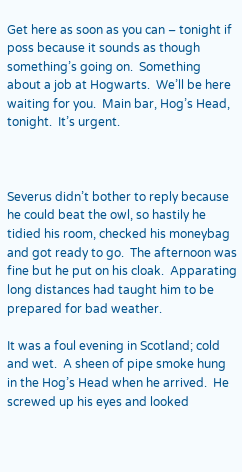Get here as soon as you can – tonight if poss because it sounds as though something’s going on.  Something about a job at Hogwarts.  We’ll be here waiting for you.  Main bar, Hog’s Head, tonight.  It’s urgent.



Severus didn’t bother to reply because he could beat the owl, so hastily he tidied his room, checked his moneybag and got ready to go.  The afternoon was fine but he put on his cloak.  Apparating long distances had taught him to be prepared for bad weather.

It was a foul evening in Scotland; cold and wet.  A sheen of pipe smoke hung in the Hog’s Head when he arrived.  He screwed up his eyes and looked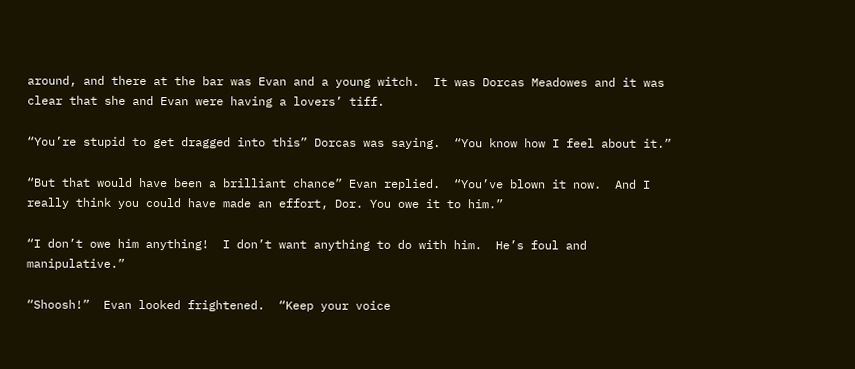around, and there at the bar was Evan and a young witch.  It was Dorcas Meadowes and it was clear that she and Evan were having a lovers’ tiff.

“You’re stupid to get dragged into this” Dorcas was saying.  “You know how I feel about it.”

“But that would have been a brilliant chance” Evan replied.  “You’ve blown it now.  And I really think you could have made an effort, Dor. You owe it to him.”

“I don’t owe him anything!  I don’t want anything to do with him.  He’s foul and manipulative.”

“Shoosh!”  Evan looked frightened.  “Keep your voice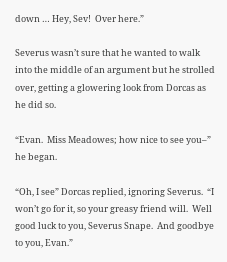down … Hey, Sev!  Over here.”

Severus wasn’t sure that he wanted to walk into the middle of an argument but he strolled over, getting a glowering look from Dorcas as he did so.

“Evan.  Miss Meadowes; how nice to see you–” he began.

“Oh, I see” Dorcas replied, ignoring Severus.  “I won’t go for it, so your greasy friend will.  Well good luck to you, Severus Snape.  And goodbye to you, Evan.”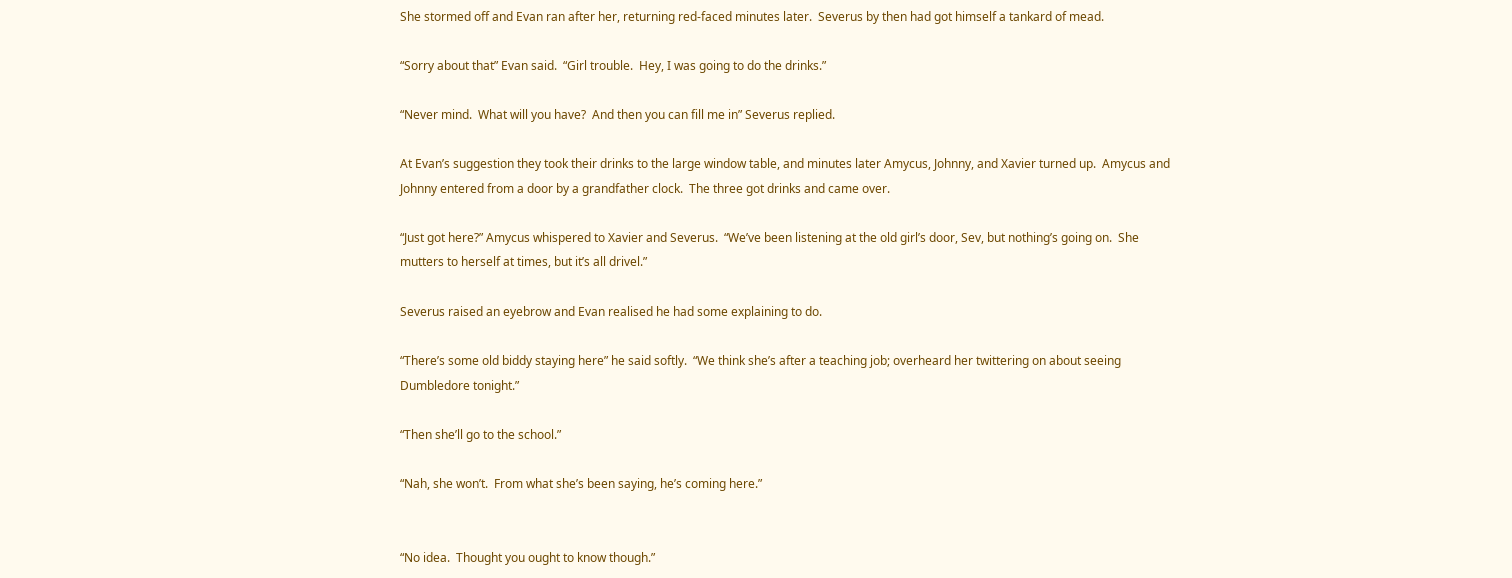She stormed off and Evan ran after her, returning red-faced minutes later.  Severus by then had got himself a tankard of mead.

“Sorry about that” Evan said.  “Girl trouble.  Hey, I was going to do the drinks.”

“Never mind.  What will you have?  And then you can fill me in” Severus replied.

At Evan’s suggestion they took their drinks to the large window table, and minutes later Amycus, Johnny, and Xavier turned up.  Amycus and Johnny entered from a door by a grandfather clock.  The three got drinks and came over.

“Just got here?” Amycus whispered to Xavier and Severus.  “We’ve been listening at the old girl’s door, Sev, but nothing’s going on.  She mutters to herself at times, but it’s all drivel.”

Severus raised an eyebrow and Evan realised he had some explaining to do.

“There’s some old biddy staying here” he said softly.  “We think she’s after a teaching job; overheard her twittering on about seeing Dumbledore tonight.”

“Then she’ll go to the school.”

“Nah, she won’t.  From what she’s been saying, he’s coming here.”


“No idea.  Thought you ought to know though.”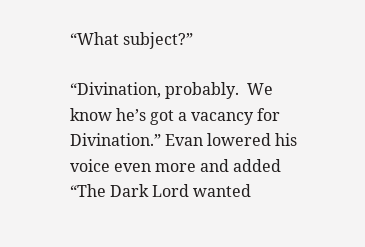“What subject?”

“Divination, probably.  We know he’s got a vacancy for Divination.” Evan lowered his voice even more and added “The Dark Lord wanted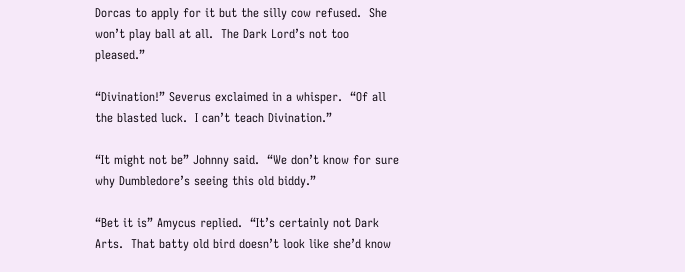Dorcas to apply for it but the silly cow refused.  She won’t play ball at all.  The Dark Lord’s not too pleased.”

“Divination!” Severus exclaimed in a whisper.  “Of all the blasted luck.  I can’t teach Divination.”

“It might not be” Johnny said.  “We don’t know for sure why Dumbledore’s seeing this old biddy.”

“Bet it is” Amycus replied.  “It’s certainly not Dark Arts.  That batty old bird doesn’t look like she’d know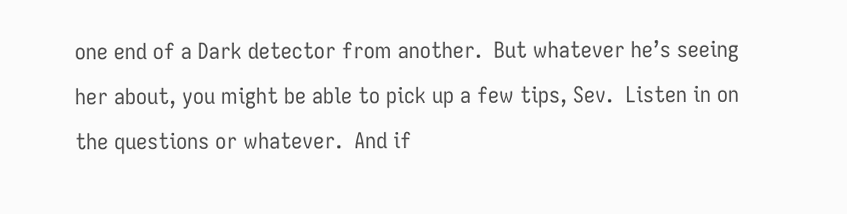one end of a Dark detector from another.  But whatever he’s seeing her about, you might be able to pick up a few tips, Sev.  Listen in on the questions or whatever.  And if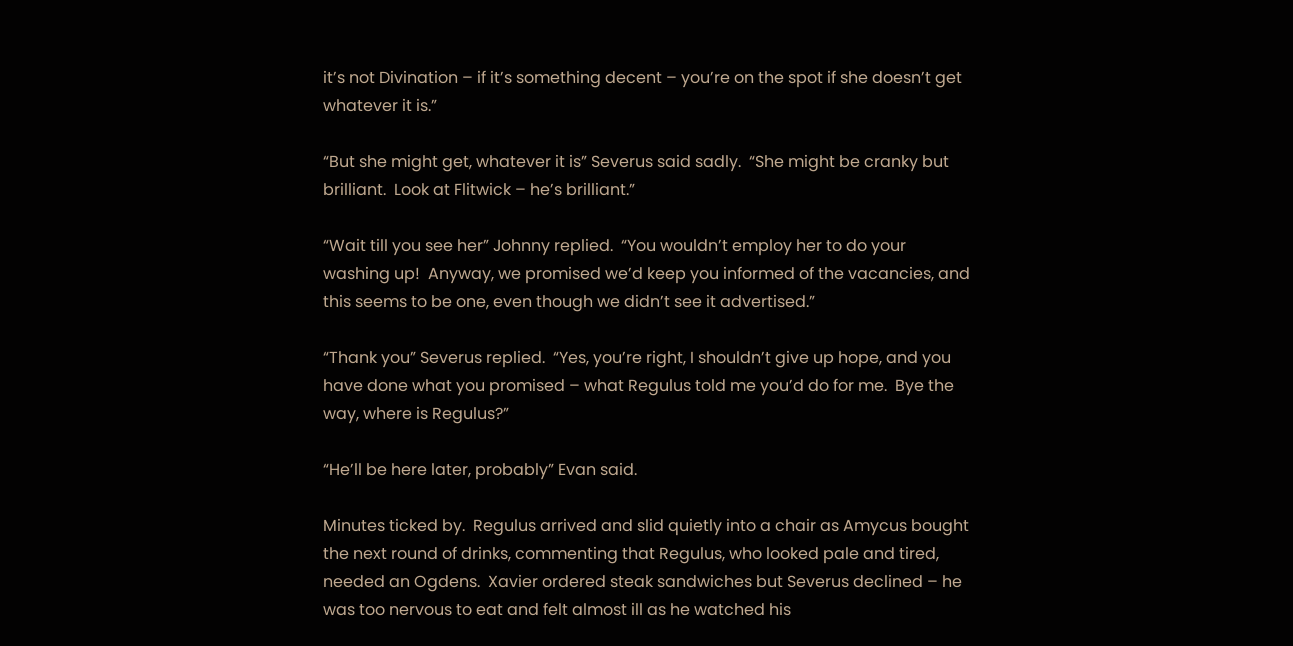it’s not Divination – if it’s something decent – you’re on the spot if she doesn’t get whatever it is.”

“But she might get, whatever it is” Severus said sadly.  “She might be cranky but brilliant.  Look at Flitwick – he’s brilliant.”

“Wait till you see her” Johnny replied.  “You wouldn’t employ her to do your washing up!  Anyway, we promised we’d keep you informed of the vacancies, and this seems to be one, even though we didn’t see it advertised.”

“Thank you” Severus replied.  “Yes, you’re right, I shouldn’t give up hope, and you have done what you promised – what Regulus told me you’d do for me.  Bye the way, where is Regulus?”

“He’ll be here later, probably” Evan said.

Minutes ticked by.  Regulus arrived and slid quietly into a chair as Amycus bought the next round of drinks, commenting that Regulus, who looked pale and tired, needed an Ogdens.  Xavier ordered steak sandwiches but Severus declined – he was too nervous to eat and felt almost ill as he watched his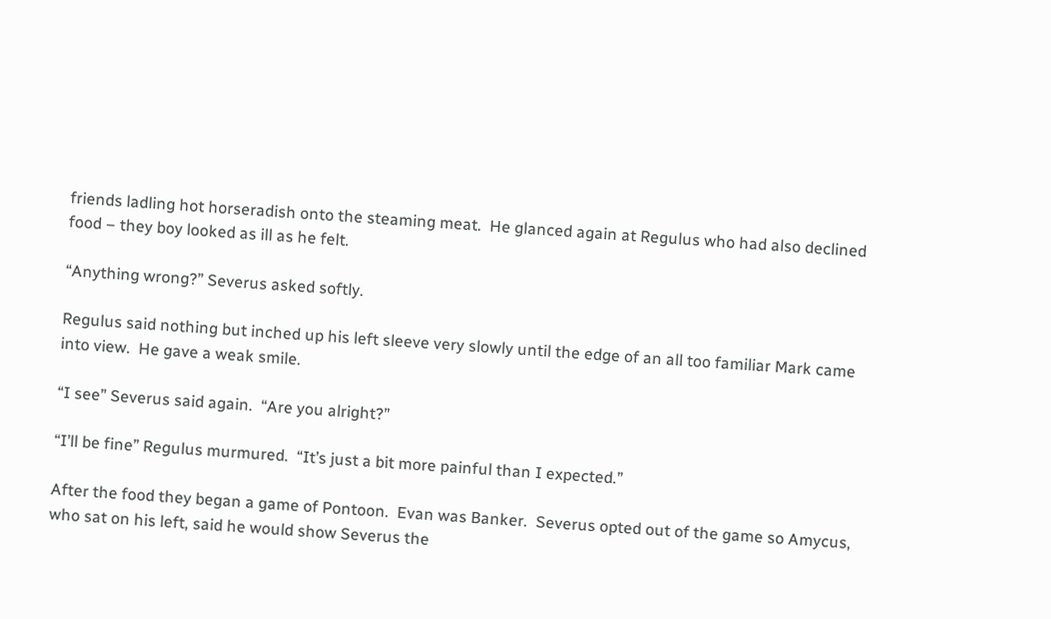friends ladling hot horseradish onto the steaming meat.  He glanced again at Regulus who had also declined food – they boy looked as ill as he felt.

“Anything wrong?” Severus asked softly.

Regulus said nothing but inched up his left sleeve very slowly until the edge of an all too familiar Mark came into view.  He gave a weak smile.

“I see” Severus said again.  “Are you alright?”

“I’ll be fine” Regulus murmured.  “It’s just a bit more painful than I expected.”

After the food they began a game of Pontoon.  Evan was Banker.  Severus opted out of the game so Amycus, who sat on his left, said he would show Severus the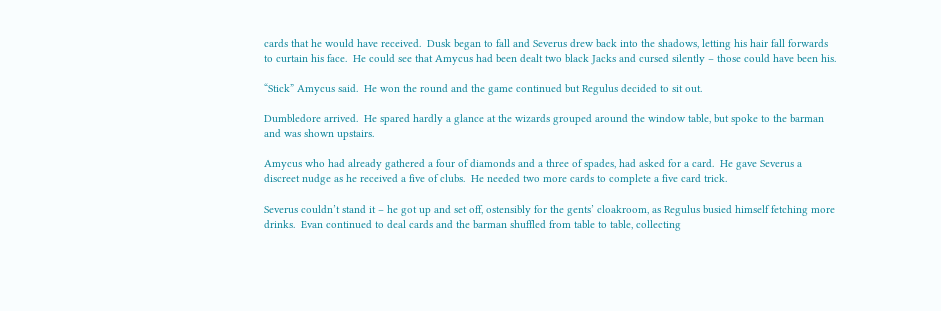cards that he would have received.  Dusk began to fall and Severus drew back into the shadows, letting his hair fall forwards to curtain his face.  He could see that Amycus had been dealt two black Jacks and cursed silently – those could have been his.

“Stick” Amycus said.  He won the round and the game continued but Regulus decided to sit out.

Dumbledore arrived.  He spared hardly a glance at the wizards grouped around the window table, but spoke to the barman and was shown upstairs.

Amycus who had already gathered a four of diamonds and a three of spades, had asked for a card.  He gave Severus a discreet nudge as he received a five of clubs.  He needed two more cards to complete a five card trick.

Severus couldn’t stand it – he got up and set off, ostensibly for the gents’ cloakroom, as Regulus busied himself fetching more drinks.  Evan continued to deal cards and the barman shuffled from table to table, collecting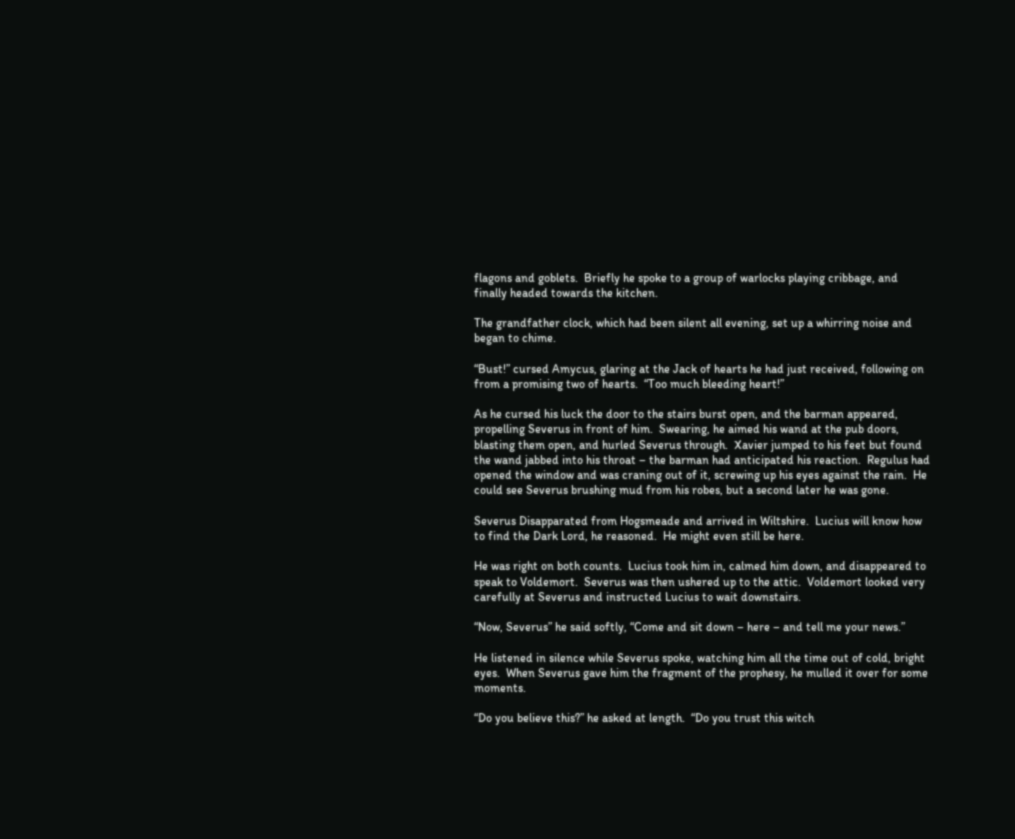flagons and goblets.  Briefly he spoke to a group of warlocks playing cribbage, and finally headed towards the kitchen.

The grandfather clock, which had been silent all evening, set up a whirring noise and began to chime.

“Bust!” cursed Amycus, glaring at the Jack of hearts he had just received, following on from a promising two of hearts.  “Too much bleeding heart!”

As he cursed his luck the door to the stairs burst open, and the barman appeared, propelling Severus in front of him.  Swearing, he aimed his wand at the pub doors, blasting them open, and hurled Severus through.  Xavier jumped to his feet but found the wand jabbed into his throat – the barman had anticipated his reaction.  Regulus had opened the window and was craning out of it, screwing up his eyes against the rain.  He could see Severus brushing mud from his robes, but a second later he was gone.

Severus Disapparated from Hogsmeade and arrived in Wiltshire.  Lucius will know how to find the Dark Lord, he reasoned.  He might even still be here.

He was right on both counts.  Lucius took him in, calmed him down, and disappeared to speak to Voldemort.  Severus was then ushered up to the attic.  Voldemort looked very carefully at Severus and instructed Lucius to wait downstairs.

“Now, Severus” he said softly, “Come and sit down – here – and tell me your news.”

He listened in silence while Severus spoke, watching him all the time out of cold, bright eyes.  When Severus gave him the fragment of the prophesy, he mulled it over for some moments.

“Do you believe this?” he asked at length.  “Do you trust this witch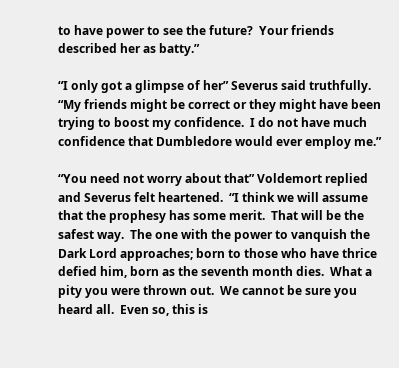to have power to see the future?  Your friends described her as batty.”

“I only got a glimpse of her” Severus said truthfully.  “My friends might be correct or they might have been trying to boost my confidence.  I do not have much confidence that Dumbledore would ever employ me.”

“You need not worry about that” Voldemort replied and Severus felt heartened.  “I think we will assume that the prophesy has some merit.  That will be the safest way.  The one with the power to vanquish the Dark Lord approaches; born to those who have thrice defied him, born as the seventh month dies.  What a pity you were thrown out.  We cannot be sure you heard all.  Even so, this is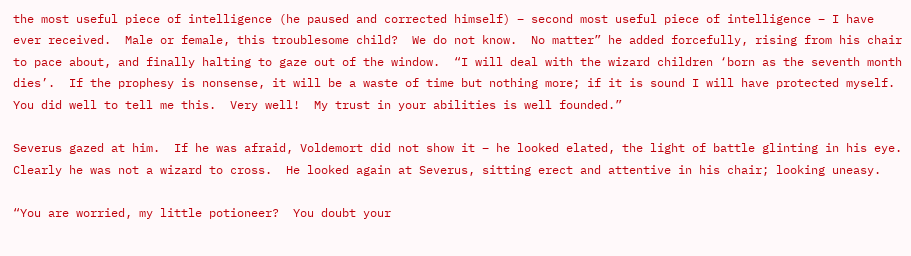the most useful piece of intelligence (he paused and corrected himself) – second most useful piece of intelligence – I have ever received.  Male or female, this troublesome child?  We do not know.  No matter” he added forcefully, rising from his chair to pace about, and finally halting to gaze out of the window.  “I will deal with the wizard children ‘born as the seventh month dies’.  If the prophesy is nonsense, it will be a waste of time but nothing more; if it is sound I will have protected myself.  You did well to tell me this.  Very well!  My trust in your abilities is well founded.”

Severus gazed at him.  If he was afraid, Voldemort did not show it – he looked elated, the light of battle glinting in his eye.  Clearly he was not a wizard to cross.  He looked again at Severus, sitting erect and attentive in his chair; looking uneasy.

“You are worried, my little potioneer?  You doubt your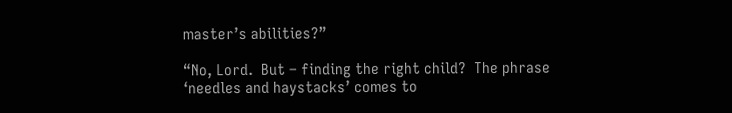master’s abilities?”

“No, Lord.  But – finding the right child?  The phrase ‘needles and haystacks’ comes to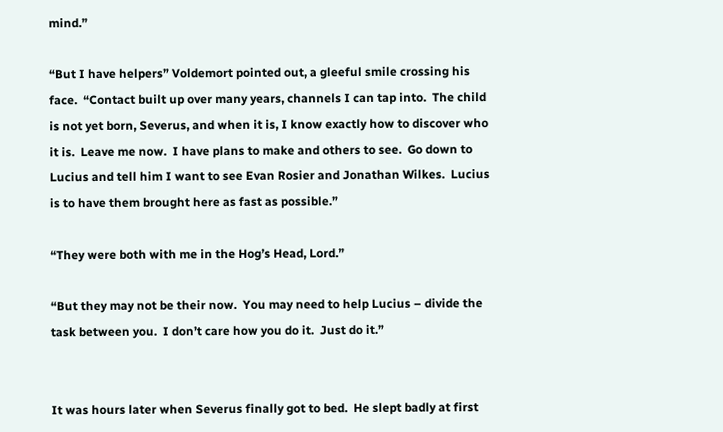mind.”

“But I have helpers” Voldemort pointed out, a gleeful smile crossing his face.  “Contact built up over many years, channels I can tap into.  The child is not yet born, Severus, and when it is, I know exactly how to discover who it is.  Leave me now.  I have plans to make and others to see.  Go down to Lucius and tell him I want to see Evan Rosier and Jonathan Wilkes.  Lucius is to have them brought here as fast as possible.”

“They were both with me in the Hog’s Head, Lord.”

“But they may not be their now.  You may need to help Lucius – divide the task between you.  I don’t care how you do it.  Just do it.”


It was hours later when Severus finally got to bed.  He slept badly at first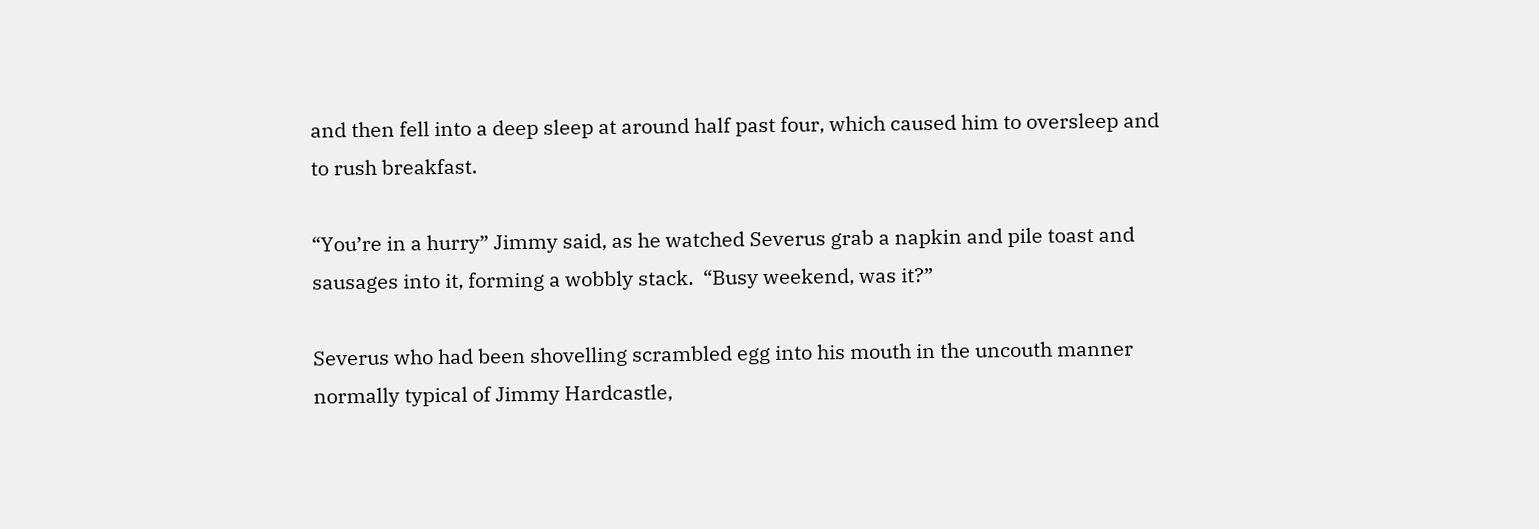and then fell into a deep sleep at around half past four, which caused him to oversleep and to rush breakfast.

“You’re in a hurry” Jimmy said, as he watched Severus grab a napkin and pile toast and sausages into it, forming a wobbly stack.  “Busy weekend, was it?”

Severus who had been shovelling scrambled egg into his mouth in the uncouth manner normally typical of Jimmy Hardcastle,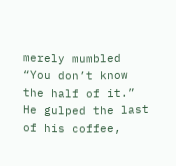merely mumbled “You don’t know the half of it.”  He gulped the last of his coffee,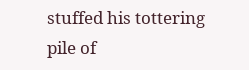stuffed his tottering pile of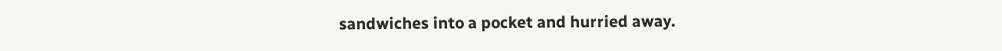sandwiches into a pocket and hurried away.